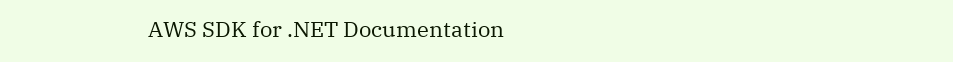AWS SDK for .NET Documentation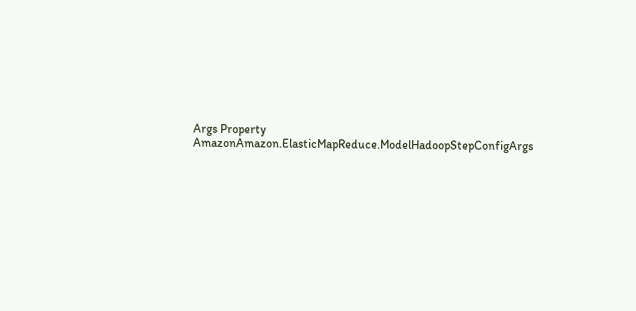Args Property
AmazonAmazon.ElasticMapReduce.ModelHadoopStepConfigArgs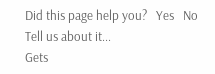Did this page help you?   Yes   No    Tell us about it...
Gets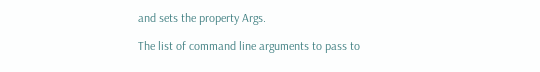and sets the property Args.

The list of command line arguments to pass to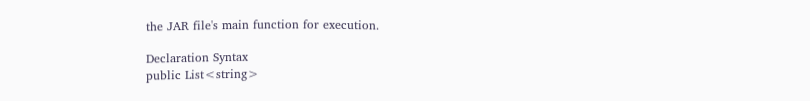the JAR file's main function for execution.

Declaration Syntax
public List<string>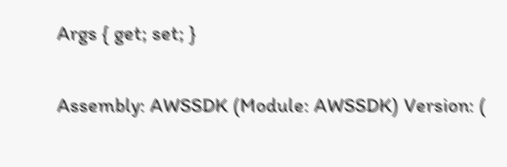Args { get; set; }

Assembly: AWSSDK (Module: AWSSDK) Version: (